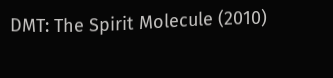DMT: The Spirit Molecule (2010)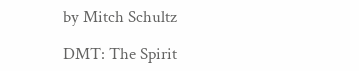by Mitch Schultz

DMT: The Spirit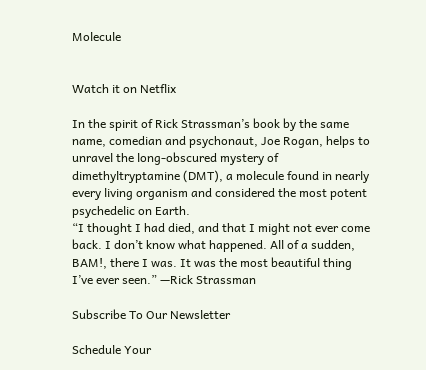Molecule


Watch it on Netflix

In the spirit of Rick Strassman’s book by the same name, comedian and psychonaut, Joe Rogan, helps to unravel the long-obscured mystery of dimethyltryptamine (DMT), a molecule found in nearly every living organism and considered the most potent psychedelic on Earth.
“I thought I had died, and that I might not ever come back. I don’t know what happened. All of a sudden, BAM!, there I was. It was the most beautiful thing I’ve ever seen.” —Rick Strassman

Subscribe To Our Newsletter

Schedule Your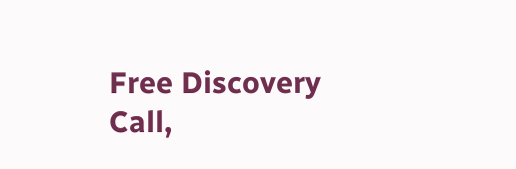Free Discovery Call,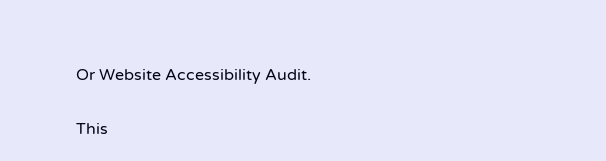Or Website Accessibility Audit.

This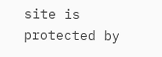site is protected by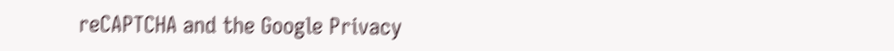reCAPTCHA and the Google Privacy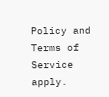Policy and Terms of Service apply.